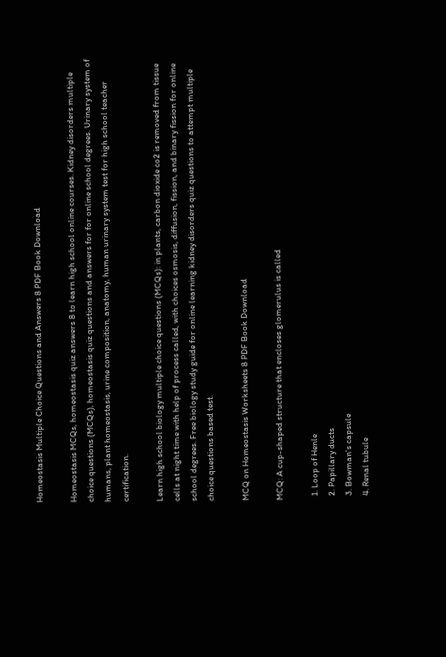Homeostasis Multiple Choice Questions and Answers 8 PDF Book Download

Homeostasis MCQs, homeostasis quiz answers 8 to learn high school online courses. Kidney disorders multiple choice questions (MCQs), homeostasis quiz questions and answers for for online school degrees. Urinary system of humans, plant homeostasis, urine composition, anatomy, human urinary system test for high school teacher certification.

Learn high school biology multiple choice questions (MCQs): in plants, carbon dioxide co2 is removed from tissue cells at night time with help of process called, with choices osmosis, diffusion, fission, and binary fission for online school degrees. Free biology study guide for online learning kidney disorders quiz questions to attempt multiple choice questions based test.

MCQ on Homeostasis Worksheets 8 PDF Book Download

MCQ: A cup-shaped structure that encloses glomerulus is called

  1. Loop of Henle
  2. Papillary ducts
  3. Bowman's capsule
  4. Renal tubule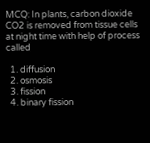MCQ: In plants, carbon dioxide CO2 is removed from tissue cells at night time with help of process called

  1. diffusion
  2. osmosis
  3. fission
  4. binary fission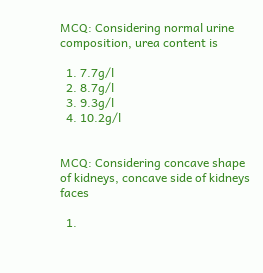MCQ: Considering normal urine composition, urea content is

  1. 7.7g/l
  2. 8.7g/l
  3. 9.3g/l
  4. 10.2g/l


MCQ: Considering concave shape of kidneys, concave side of kidneys faces

  1.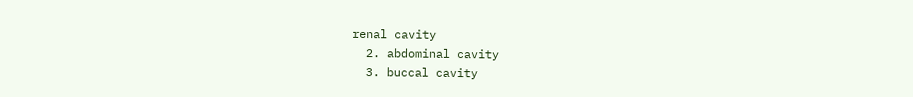renal cavity
  2. abdominal cavity
  3. buccal cavity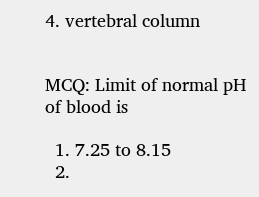4. vertebral column


MCQ: Limit of normal pH of blood is

  1. 7.25 to 8.15
  2.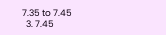7.35 to 7.45
  3. 7.45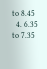to 8.45
  4. 6.35 to 7.35